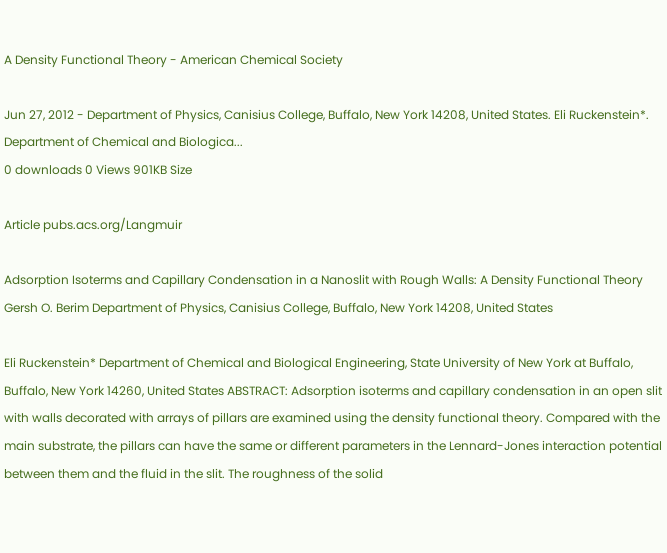A Density Functional Theory - American Chemical Society

Jun 27, 2012 - Department of Physics, Canisius College, Buffalo, New York 14208, United States. Eli Ruckenstein*. Department of Chemical and Biologica...
0 downloads 0 Views 901KB Size

Article pubs.acs.org/Langmuir

Adsorption Isoterms and Capillary Condensation in a Nanoslit with Rough Walls: A Density Functional Theory Gersh O. Berim Department of Physics, Canisius College, Buffalo, New York 14208, United States

Eli Ruckenstein* Department of Chemical and Biological Engineering, State University of New York at Buffalo, Buffalo, New York 14260, United States ABSTRACT: Adsorption isoterms and capillary condensation in an open slit with walls decorated with arrays of pillars are examined using the density functional theory. Compared with the main substrate, the pillars can have the same or different parameters in the Lennard-Jones interaction potential between them and the fluid in the slit. The roughness of the solid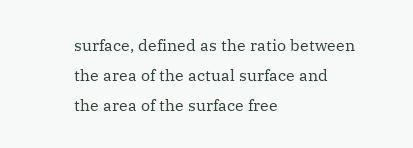surface, defined as the ratio between the area of the actual surface and the area of the surface free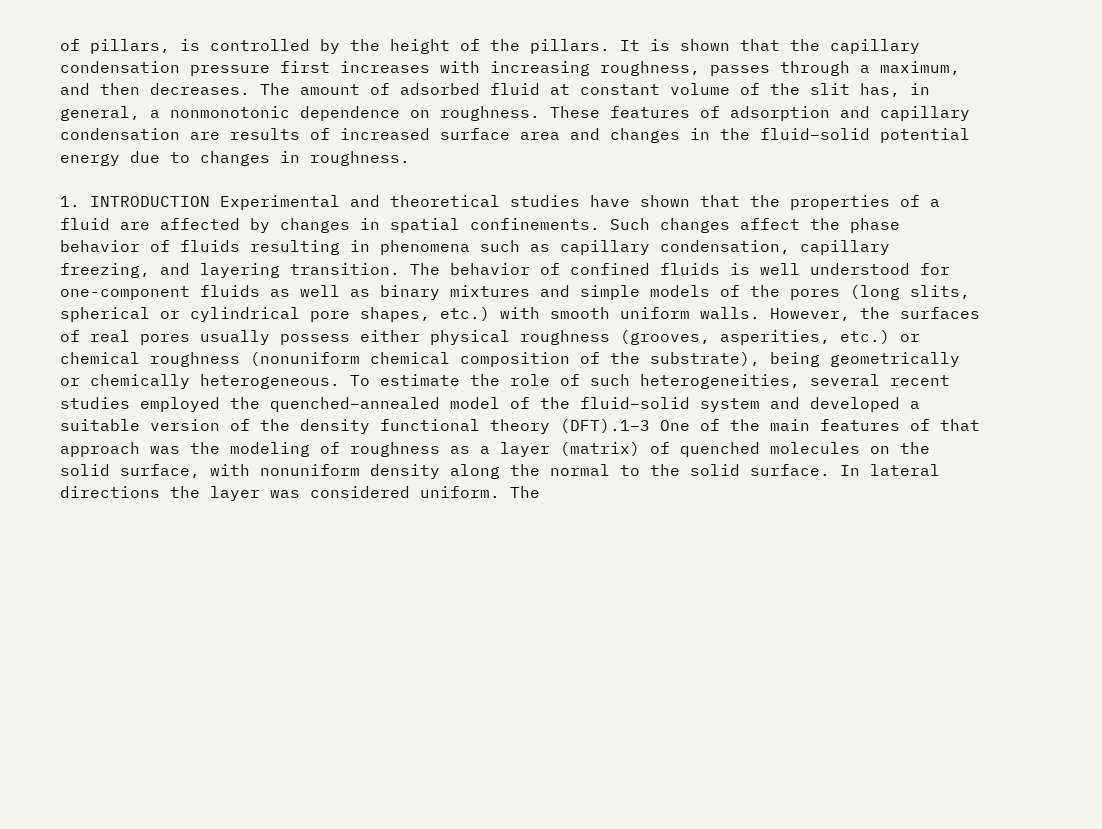of pillars, is controlled by the height of the pillars. It is shown that the capillary condensation pressure first increases with increasing roughness, passes through a maximum, and then decreases. The amount of adsorbed fluid at constant volume of the slit has, in general, a nonmonotonic dependence on roughness. These features of adsorption and capillary condensation are results of increased surface area and changes in the fluid−solid potential energy due to changes in roughness.

1. INTRODUCTION Experimental and theoretical studies have shown that the properties of a fluid are affected by changes in spatial confinements. Such changes affect the phase behavior of fluids resulting in phenomena such as capillary condensation, capillary freezing, and layering transition. The behavior of confined fluids is well understood for one-component fluids as well as binary mixtures and simple models of the pores (long slits, spherical or cylindrical pore shapes, etc.) with smooth uniform walls. However, the surfaces of real pores usually possess either physical roughness (grooves, asperities, etc.) or chemical roughness (nonuniform chemical composition of the substrate), being geometrically or chemically heterogeneous. To estimate the role of such heterogeneities, several recent studies employed the quenched−annealed model of the fluid−solid system and developed a suitable version of the density functional theory (DFT).1−3 One of the main features of that approach was the modeling of roughness as a layer (matrix) of quenched molecules on the solid surface, with nonuniform density along the normal to the solid surface. In lateral directions the layer was considered uniform. The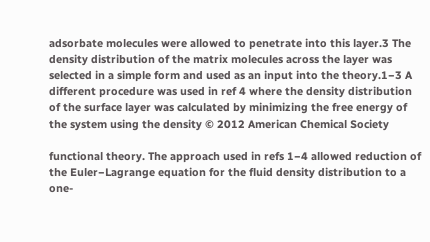adsorbate molecules were allowed to penetrate into this layer.3 The density distribution of the matrix molecules across the layer was selected in a simple form and used as an input into the theory.1−3 A different procedure was used in ref 4 where the density distribution of the surface layer was calculated by minimizing the free energy of the system using the density © 2012 American Chemical Society

functional theory. The approach used in refs 1−4 allowed reduction of the Euler−Lagrange equation for the fluid density distribution to a one-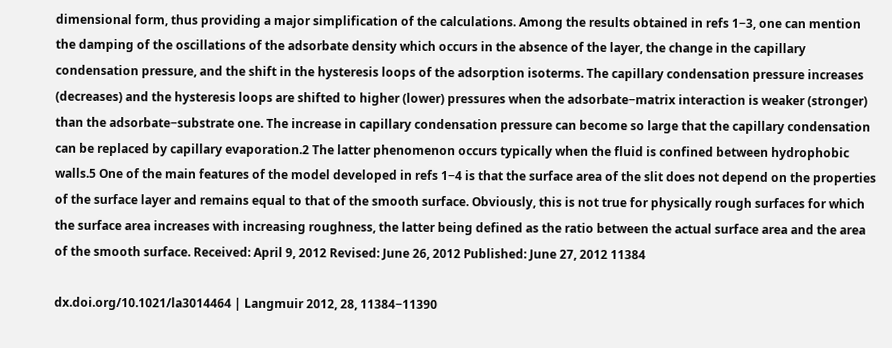dimensional form, thus providing a major simplification of the calculations. Among the results obtained in refs 1−3, one can mention the damping of the oscillations of the adsorbate density which occurs in the absence of the layer, the change in the capillary condensation pressure, and the shift in the hysteresis loops of the adsorption isoterms. The capillary condensation pressure increases (decreases) and the hysteresis loops are shifted to higher (lower) pressures when the adsorbate−matrix interaction is weaker (stronger) than the adsorbate−substrate one. The increase in capillary condensation pressure can become so large that the capillary condensation can be replaced by capillary evaporation.2 The latter phenomenon occurs typically when the fluid is confined between hydrophobic walls.5 One of the main features of the model developed in refs 1−4 is that the surface area of the slit does not depend on the properties of the surface layer and remains equal to that of the smooth surface. Obviously, this is not true for physically rough surfaces for which the surface area increases with increasing roughness, the latter being defined as the ratio between the actual surface area and the area of the smooth surface. Received: April 9, 2012 Revised: June 26, 2012 Published: June 27, 2012 11384

dx.doi.org/10.1021/la3014464 | Langmuir 2012, 28, 11384−11390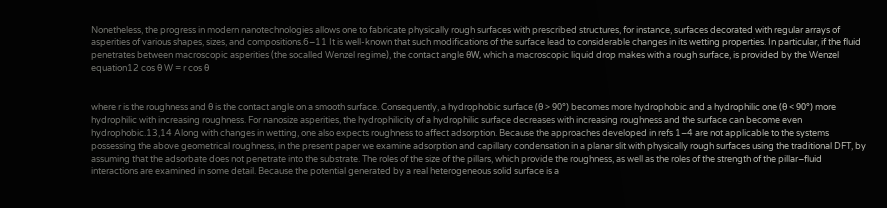Nonetheless, the progress in modern nanotechnologies allows one to fabricate physically rough surfaces with prescribed structures, for instance, surfaces decorated with regular arrays of asperities of various shapes, sizes, and compositions.6−11 It is well-known that such modifications of the surface lead to considerable changes in its wetting properties. In particular, if the fluid penetrates between macroscopic asperities (the socalled Wenzel regime), the contact angle θW, which a macroscopic liquid drop makes with a rough surface, is provided by the Wenzel equation12 cos θ W = r cos θ


where r is the roughness and θ is the contact angle on a smooth surface. Consequently, a hydrophobic surface (θ > 90°) becomes more hydrophobic and a hydrophilic one (θ < 90°) more hydrophilic with increasing roughness. For nanosize asperities, the hydrophilicity of a hydrophilic surface decreases with increasing roughness and the surface can become even hydrophobic.13,14 Along with changes in wetting, one also expects roughness to affect adsorption. Because the approaches developed in refs 1−4 are not applicable to the systems possessing the above geometrical roughness, in the present paper we examine adsorption and capillary condensation in a planar slit with physically rough surfaces using the traditional DFT, by assuming that the adsorbate does not penetrate into the substrate. The roles of the size of the pillars, which provide the roughness, as well as the roles of the strength of the pillar−fluid interactions are examined in some detail. Because the potential generated by a real heterogeneous solid surface is a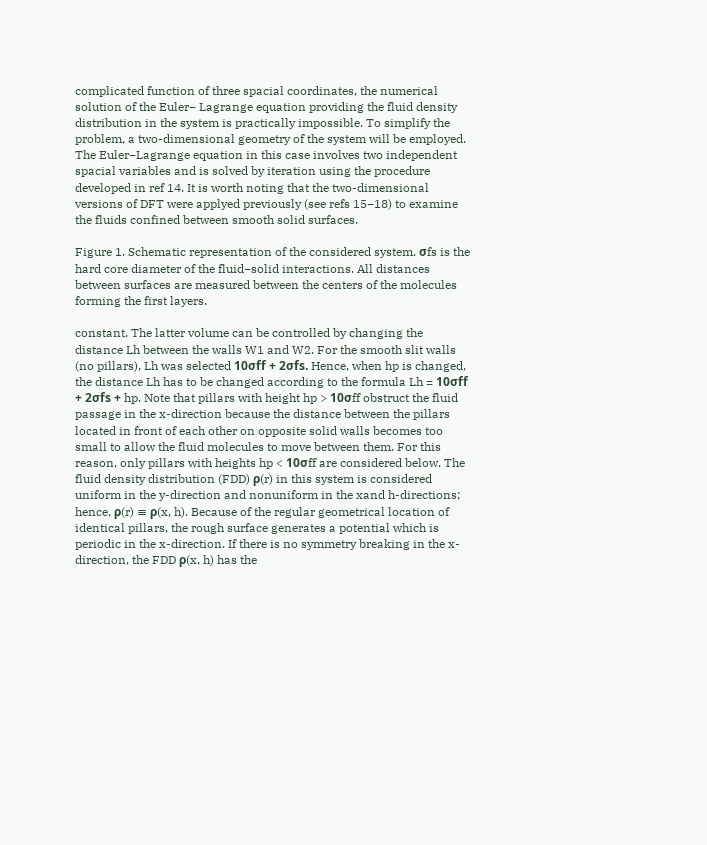complicated function of three spacial coordinates, the numerical solution of the Euler− Lagrange equation providing the fluid density distribution in the system is practically impossible. To simplify the problem, a two-dimensional geometry of the system will be employed. The Euler−Lagrange equation in this case involves two independent spacial variables and is solved by iteration using the procedure developed in ref 14. It is worth noting that the two-dimensional versions of DFT were applyed previously (see refs 15−18) to examine the fluids confined between smooth solid surfaces.

Figure 1. Schematic representation of the considered system. σfs is the hard core diameter of the fluid−solid interactions. All distances between surfaces are measured between the centers of the molecules forming the first layers.

constant. The latter volume can be controlled by changing the distance Lh between the walls W1 and W2. For the smooth slit walls (no pillars), Lh was selected 10σff + 2σfs. Hence, when hp is changed, the distance Lh has to be changed according to the formula Lh = 10σff + 2σfs + hp. Note that pillars with height hp > 10σff obstruct the fluid passage in the x-direction because the distance between the pillars located in front of each other on opposite solid walls becomes too small to allow the fluid molecules to move between them. For this reason, only pillars with heights hp < 10σff are considered below. The fluid density distribution (FDD) ρ(r) in this system is considered uniform in the y-direction and nonuniform in the xand h-directions; hence, ρ(r) ≡ ρ(x, h). Because of the regular geometrical location of identical pillars, the rough surface generates a potential which is periodic in the x-direction. If there is no symmetry breaking in the x-direction, the FDD ρ(x, h) has the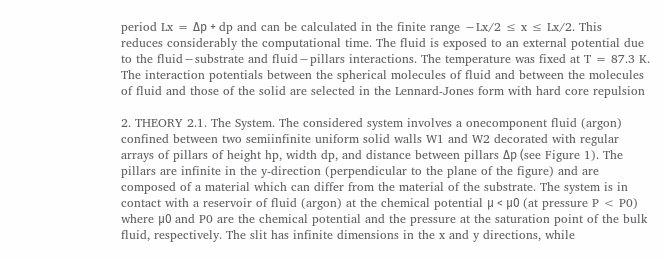period Lx = Δp + dp and can be calculated in the finite range −Lx/2 ≤ x ≤ Lx/2. This reduces considerably the computational time. The fluid is exposed to an external potential due to the fluid−substrate and fluid−pillars interactions. The temperature was fixed at T = 87.3 K. The interaction potentials between the spherical molecules of fluid and between the molecules of fluid and those of the solid are selected in the Lennard-Jones form with hard core repulsion

2. THEORY 2.1. The System. The considered system involves a onecomponent fluid (argon) confined between two semiinfinite uniform solid walls W1 and W2 decorated with regular arrays of pillars of height hp, width dp, and distance between pillars Δp (see Figure 1). The pillars are infinite in the y-direction (perpendicular to the plane of the figure) and are composed of a material which can differ from the material of the substrate. The system is in contact with a reservoir of fluid (argon) at the chemical potential μ < μ0 (at pressure P < P0) where μ0 and P0 are the chemical potential and the pressure at the saturation point of the bulk fluid, respectively. The slit has infinite dimensions in the x and y directions, while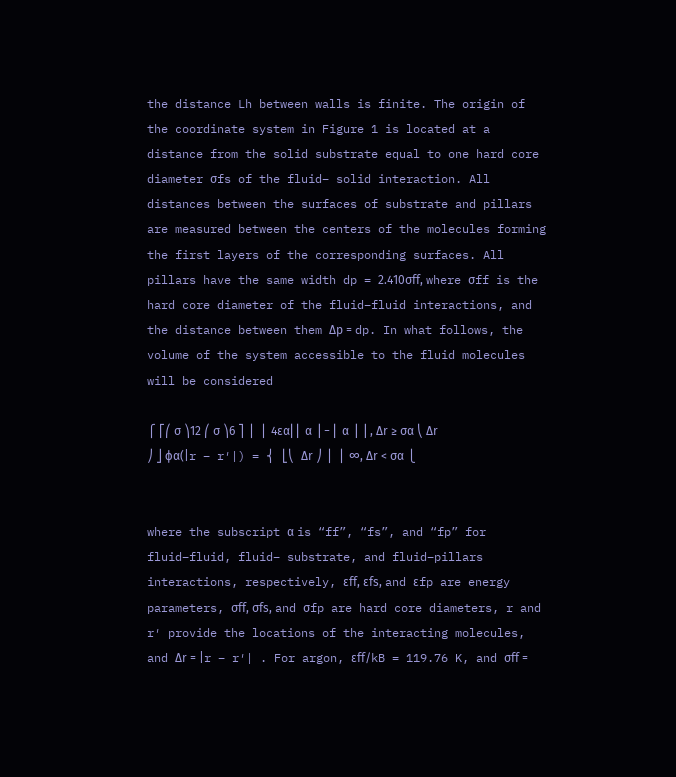the distance Lh between walls is finite. The origin of the coordinate system in Figure 1 is located at a distance from the solid substrate equal to one hard core diameter σfs of the fluid− solid interaction. All distances between the surfaces of substrate and pillars are measured between the centers of the molecules forming the first layers of the corresponding surfaces. All pillars have the same width dp = 2.410σff, where σff is the hard core diameter of the fluid−fluid interactions, and the distance between them Δp = dp. In what follows, the volume of the system accessible to the fluid molecules will be considered

⎧ ⎡⎛ σ ⎞12 ⎛ σ ⎞6 ⎤ ⎪ ⎪ 4εα⎢⎜ α ⎟ − ⎜ α ⎟ ⎥ , Δr ≥ σα ⎝ Δr ⎠ ⎦ ϕα(|r − r′|) = ⎨ ⎣⎝ Δr ⎠ ⎪ ⎪ ∞, Δr < σα ⎩


where the subscript α is “ff”, “fs”, and “fp” for fluid−fluid, fluid− substrate, and fluid−pillars interactions, respectively, εff, εfs, and εfp are energy parameters, σff, σfs, and σfp are hard core diameters, r and r′ provide the locations of the interacting molecules, and Δr = |r − r′| . For argon, εff/kB = 119.76 K, and σff =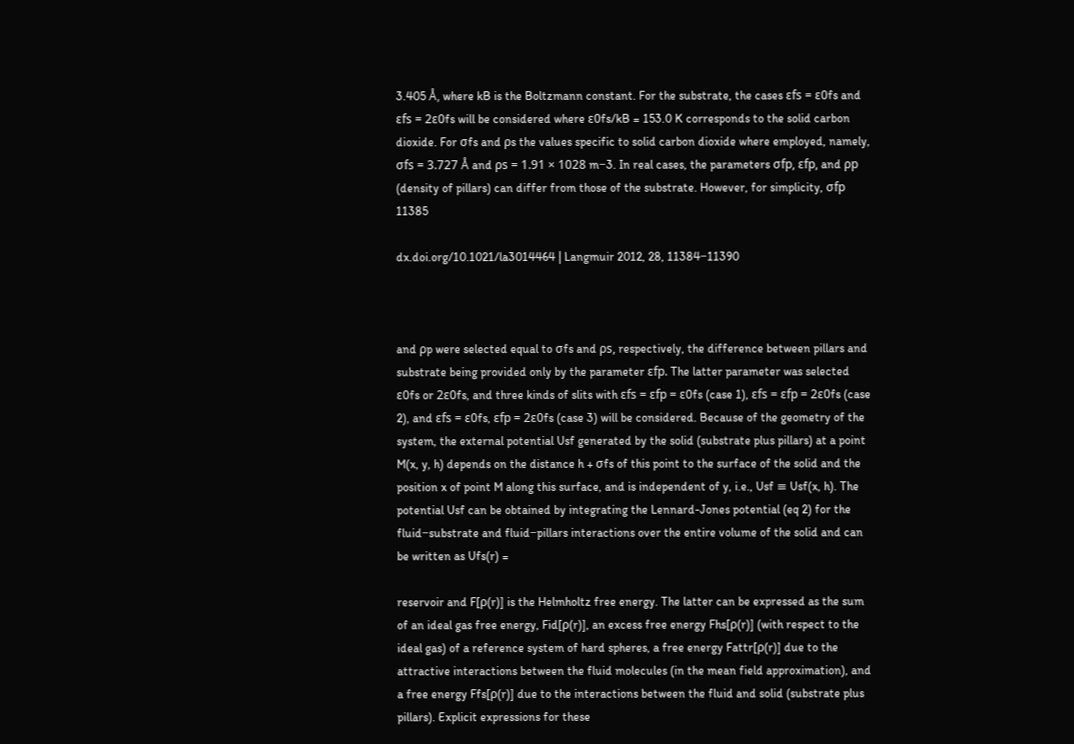3.405 Å, where kB is the Boltzmann constant. For the substrate, the cases εfs = ε0fs and εfs = 2ε0fs will be considered where ε0fs/kB = 153.0 K corresponds to the solid carbon dioxide. For σfs and ρs the values specific to solid carbon dioxide where employed, namely, σfs = 3.727 Å and ρs = 1.91 × 1028 m−3. In real cases, the parameters σfp, εfp, and ρp (density of pillars) can differ from those of the substrate. However, for simplicity, σfp 11385

dx.doi.org/10.1021/la3014464 | Langmuir 2012, 28, 11384−11390



and ρp were selected equal to σfs and ρs, respectively, the difference between pillars and substrate being provided only by the parameter εfp. The latter parameter was selected ε0fs or 2ε0fs, and three kinds of slits with εfs = εfp = ε0fs (case 1), εfs = εfp = 2ε0fs (case 2), and εfs = ε0fs, εfp = 2ε0fs (case 3) will be considered. Because of the geometry of the system, the external potential Usf generated by the solid (substrate plus pillars) at a point M(x, y, h) depends on the distance h + σfs of this point to the surface of the solid and the position x of point M along this surface, and is independent of y, i.e., Usf ≡ Usf(x, h). The potential Usf can be obtained by integrating the Lennard-Jones potential (eq 2) for the fluid−substrate and fluid−pillars interactions over the entire volume of the solid and can be written as Ufs(r) =

reservoir and F[ρ(r)] is the Helmholtz free energy. The latter can be expressed as the sum of an ideal gas free energy, Fid[ρ(r)], an excess free energy Fhs[ρ(r)] (with respect to the ideal gas) of a reference system of hard spheres, a free energy Fattr[ρ(r)] due to the attractive interactions between the fluid molecules (in the mean field approximation), and a free energy Ffs[ρ(r)] due to the interactions between the fluid and solid (substrate plus pillars). Explicit expressions for these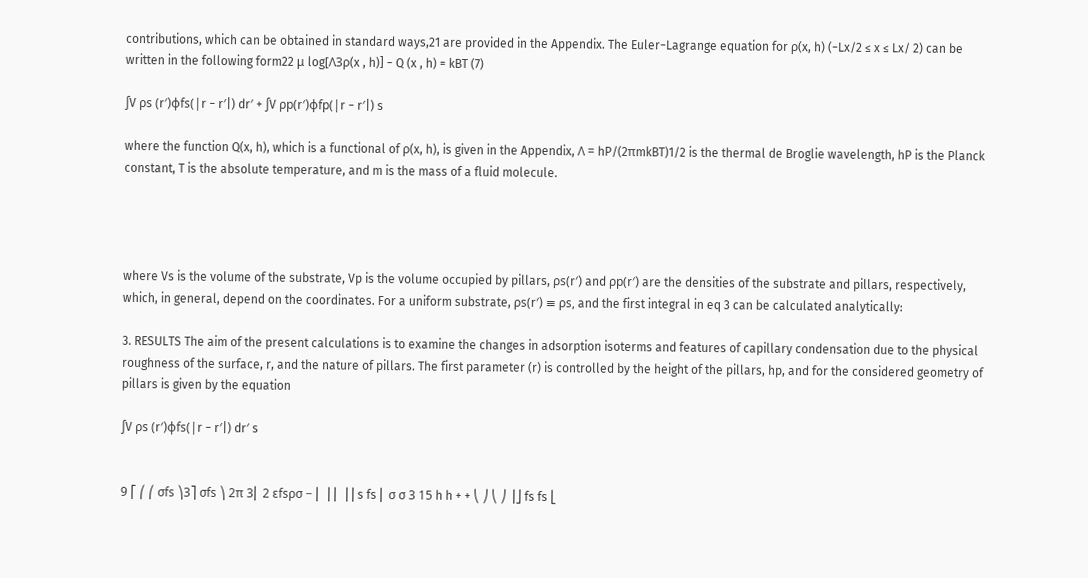contributions, which can be obtained in standard ways,21 are provided in the Appendix. The Euler−Lagrange equation for ρ(x, h) (−Lx/2 ≤ x ≤ Lx/ 2) can be written in the following form22 μ log[Λ3ρ(x , h)] − Q (x , h) = kBT (7)

∫V ρs (r′)ϕfs(|r − r′|) dr′ + ∫V ρp(r′)ϕfp(|r − r′|) s

where the function Q(x, h), which is a functional of ρ(x, h), is given in the Appendix, Λ = hP/(2πmkBT)1/2 is the thermal de Broglie wavelength, hP is the Planck constant, T is the absolute temperature, and m is the mass of a fluid molecule.




where Vs is the volume of the substrate, Vp is the volume occupied by pillars, ρs(r′) and ρp(r′) are the densities of the substrate and pillars, respectively, which, in general, depend on the coordinates. For a uniform substrate, ρs(r′) ≡ ρs, and the first integral in eq 3 can be calculated analytically:

3. RESULTS The aim of the present calculations is to examine the changes in adsorption isoterms and features of capillary condensation due to the physical roughness of the surface, r, and the nature of pillars. The first parameter (r) is controlled by the height of the pillars, hp, and for the considered geometry of pillars is given by the equation

∫V ρs (r′)ϕfs(|r − r′|) dr′ s


9 ⎡ ⎛ ⎛ σfs ⎞3⎤ σfs ⎞ 2π 3⎢ 2 εfsρσ − ⎜ ⎟ ⎜ ⎟⎥ s fs ⎢ σ σ 3 15 h h + + ⎝ ⎠ ⎝ ⎠ ⎥⎦ fs fs ⎣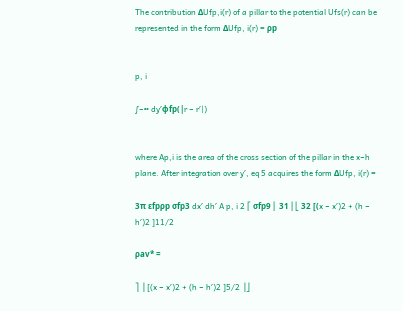The contribution ΔUfp,i(r) of a pillar to the potential Ufs(r) can be represented in the form ΔUfp, i(r) = ρp


p, i

∫−∞ dy′ϕfp(|r − r′|)


where Ap,i is the area of the cross section of the pillar in the x−h plane. After integration over y′, eq 5 acquires the form ΔUfp, i(r) =

3π εfpρp σfp3 dx′ dh′ A p, i 2 ⎡ σfp9 ⎢ 31 ⎢⎣ 32 [(x − x′)2 + (h − h′)2 ]11/2

ρav* =

⎤ ⎥ [(x − x′)2 + (h − h′)2 ]5/2 ⎥⎦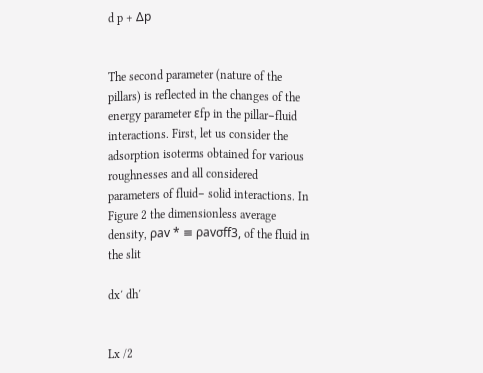d p + Δp


The second parameter (nature of the pillars) is reflected in the changes of the energy parameter εfp in the pillar−fluid interactions. First, let us consider the adsorption isoterms obtained for various roughnesses and all considered parameters of fluid− solid interactions. In Figure 2 the dimensionless average density, ρav * ≡ ρavσff3, of the fluid in the slit

dx′ dh′


Lx /2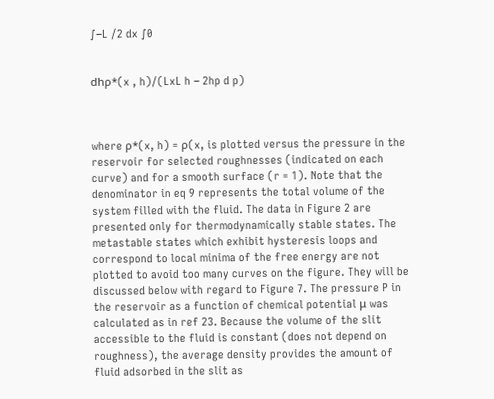∫−L /2 dx ∫0


dhρ*(x , h)/(LxL h − 2hp d p)



where ρ*(x, h) = ρ(x, is plotted versus the pressure in the reservoir for selected roughnesses (indicated on each curve) and for a smooth surface (r = 1). Note that the denominator in eq 9 represents the total volume of the system filled with the fluid. The data in Figure 2 are presented only for thermodynamically stable states. The metastable states which exhibit hysteresis loops and correspond to local minima of the free energy are not plotted to avoid too many curves on the figure. They will be discussed below with regard to Figure 7. The pressure P in the reservoir as a function of chemical potential μ was calculated as in ref 23. Because the volume of the slit accessible to the fluid is constant (does not depend on roughness), the average density provides the amount of fluid adsorbed in the slit as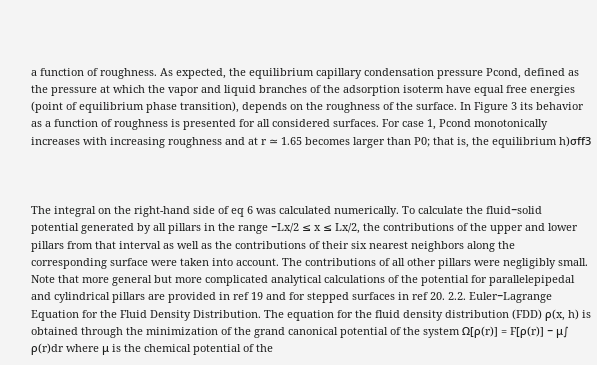a function of roughness. As expected, the equilibrium capillary condensation pressure Pcond, defined as the pressure at which the vapor and liquid branches of the adsorption isoterm have equal free energies (point of equilibrium phase transition), depends on the roughness of the surface. In Figure 3 its behavior as a function of roughness is presented for all considered surfaces. For case 1, Pcond monotonically increases with increasing roughness and at r ≃ 1.65 becomes larger than P0; that is, the equilibrium h)σff3



The integral on the right-hand side of eq 6 was calculated numerically. To calculate the fluid−solid potential generated by all pillars in the range −Lx/2 ≤ x ≤ Lx/2, the contributions of the upper and lower pillars from that interval as well as the contributions of their six nearest neighbors along the corresponding surface were taken into account. The contributions of all other pillars were negligibly small. Note that more general but more complicated analytical calculations of the potential for parallelepipedal and cylindrical pillars are provided in ref 19 and for stepped surfaces in ref 20. 2.2. Euler−Lagrange Equation for the Fluid Density Distribution. The equation for the fluid density distribution (FDD) ρ(x, h) is obtained through the minimization of the grand canonical potential of the system Ω[ρ(r)] = F[ρ(r)] − μ∫ ρ(r)dr where μ is the chemical potential of the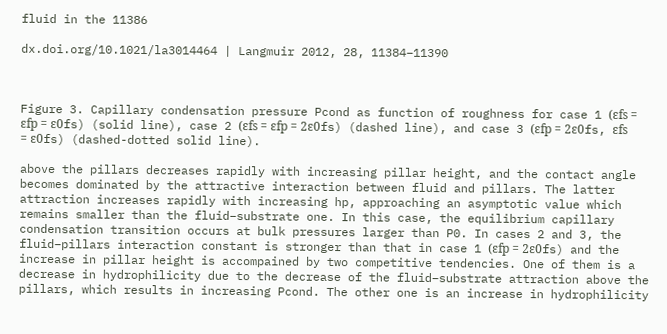fluid in the 11386

dx.doi.org/10.1021/la3014464 | Langmuir 2012, 28, 11384−11390



Figure 3. Capillary condensation pressure Pcond as function of roughness for case 1 (εfs = εfp = ε0fs) (solid line), case 2 (εfs = εfp = 2ε0fs) (dashed line), and case 3 (εfp = 2ε0fs, εfs = ε0fs) (dashed-dotted solid line).

above the pillars decreases rapidly with increasing pillar height, and the contact angle becomes dominated by the attractive interaction between fluid and pillars. The latter attraction increases rapidly with increasing hp, approaching an asymptotic value which remains smaller than the fluid−substrate one. In this case, the equilibrium capillary condensation transition occurs at bulk pressures larger than P0. In cases 2 and 3, the fluid−pillars interaction constant is stronger than that in case 1 (εfp = 2ε0fs) and the increase in pillar height is accompained by two competitive tendencies. One of them is a decrease in hydrophilicity due to the decrease of the fluid−substrate attraction above the pillars, which results in increasing Pcond. The other one is an increase in hydrophilicity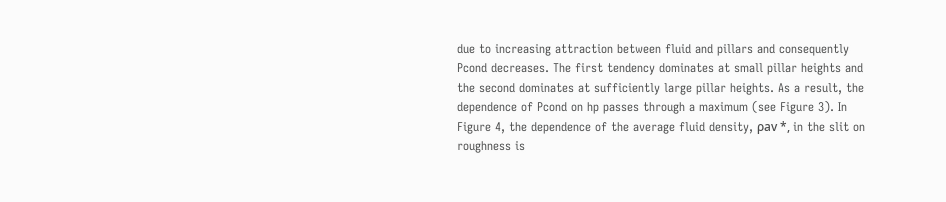due to increasing attraction between fluid and pillars and consequently Pcond decreases. The first tendency dominates at small pillar heights and the second dominates at sufficiently large pillar heights. As a result, the dependence of Pcond on hp passes through a maximum (see Figure 3). In Figure 4, the dependence of the average fluid density, ρav *, in the slit on roughness is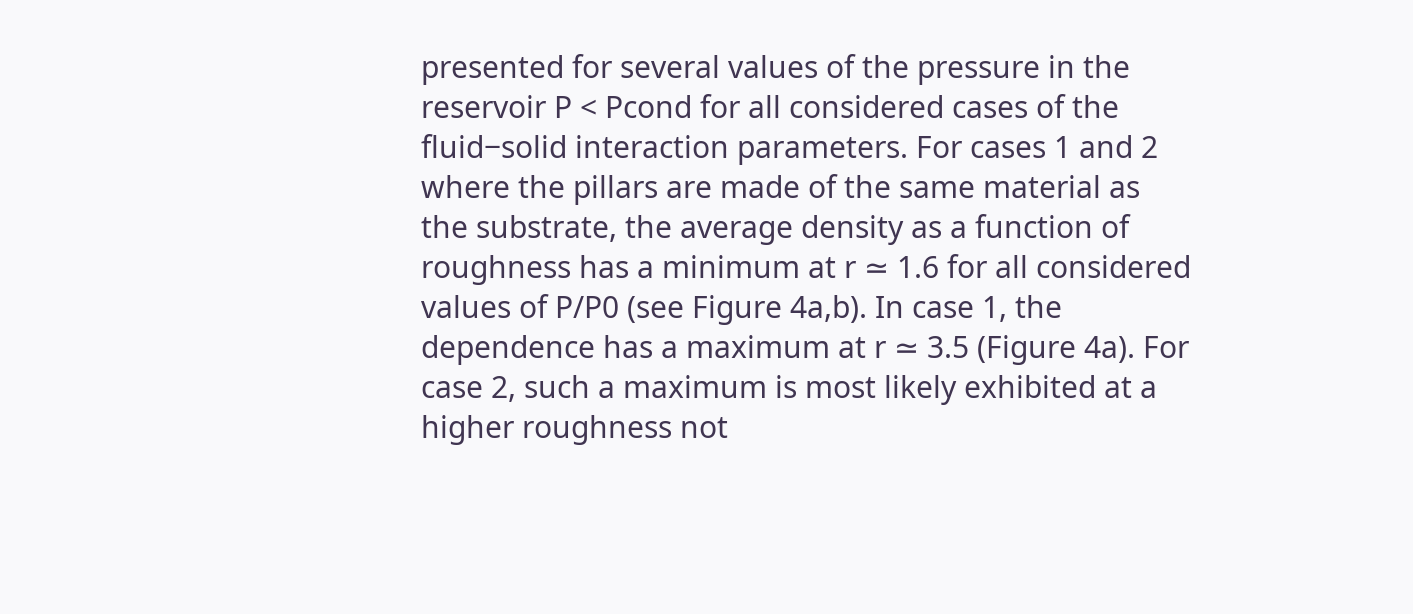presented for several values of the pressure in the reservoir P < Pcond for all considered cases of the fluid−solid interaction parameters. For cases 1 and 2 where the pillars are made of the same material as the substrate, the average density as a function of roughness has a minimum at r ≃ 1.6 for all considered values of P/P0 (see Figure 4a,b). In case 1, the dependence has a maximum at r ≃ 3.5 (Figure 4a). For case 2, such a maximum is most likely exhibited at a higher roughness not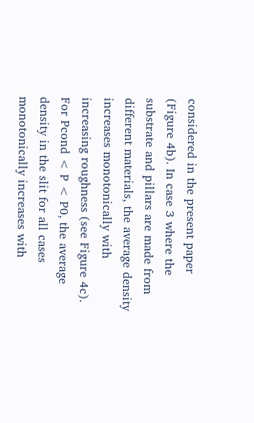considered in the present paper (Figure 4b). In case 3 where the substrate and pillars are made from different materials, the average density increases monotonically with increasing roughness (see Figure 4c). For Pcond < P < P0, the average density in the slit for all cases monotonically increases with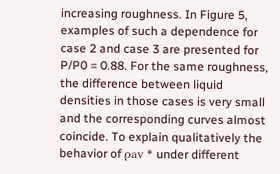increasing roughness. In Figure 5, examples of such a dependence for case 2 and case 3 are presented for P/P0 = 0.88. For the same roughness, the difference between liquid densities in those cases is very small and the corresponding curves almost coincide. To explain qualitatively the behavior of ρav * under different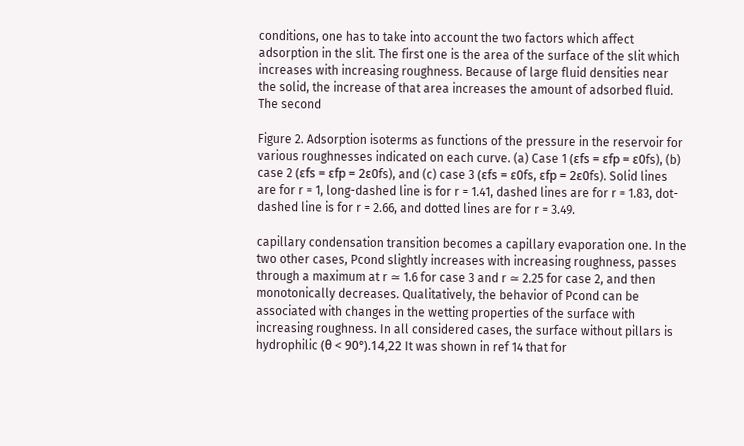conditions, one has to take into account the two factors which affect adsorption in the slit. The first one is the area of the surface of the slit which increases with increasing roughness. Because of large fluid densities near the solid, the increase of that area increases the amount of adsorbed fluid. The second

Figure 2. Adsorption isoterms as functions of the pressure in the reservoir for various roughnesses indicated on each curve. (a) Case 1 (εfs = εfp = ε0fs), (b) case 2 (εfs = εfp = 2ε0fs), and (c) case 3 (εfs = ε0fs, εfp = 2ε0fs). Solid lines are for r = 1, long-dashed line is for r = 1.41, dashed lines are for r = 1.83, dot-dashed line is for r = 2.66, and dotted lines are for r = 3.49.

capillary condensation transition becomes a capillary evaporation one. In the two other cases, Pcond slightly increases with increasing roughness, passes through a maximum at r ≃ 1.6 for case 3 and r ≃ 2.25 for case 2, and then monotonically decreases. Qualitatively, the behavior of Pcond can be associated with changes in the wetting properties of the surface with increasing roughness. In all considered cases, the surface without pillars is hydrophilic (θ < 90°).14,22 It was shown in ref 14 that for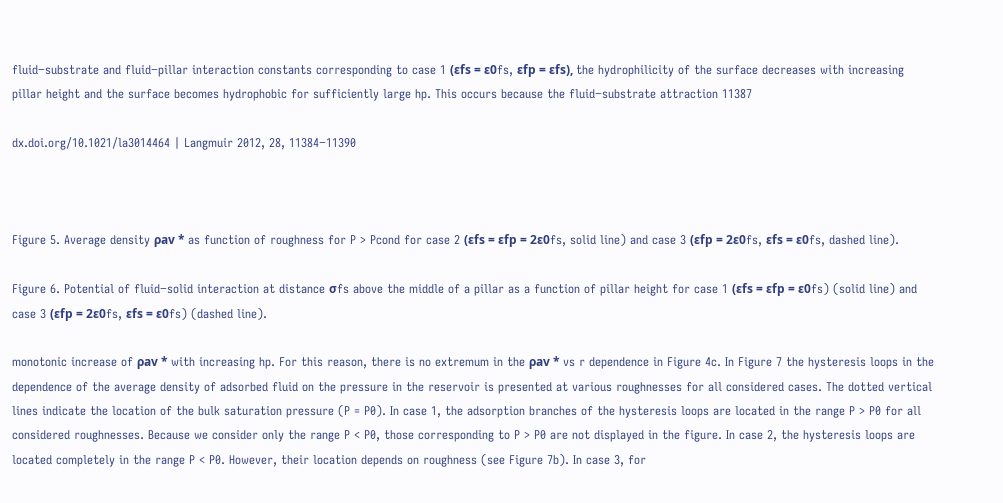fluid−substrate and fluid−pillar interaction constants corresponding to case 1 (εfs = ε0fs, εfp = εfs), the hydrophilicity of the surface decreases with increasing pillar height and the surface becomes hydrophobic for sufficiently large hp. This occurs because the fluid−substrate attraction 11387

dx.doi.org/10.1021/la3014464 | Langmuir 2012, 28, 11384−11390



Figure 5. Average density ρav * as function of roughness for P > Pcond for case 2 (εfs = εfp = 2ε0fs, solid line) and case 3 (εfp = 2ε0fs, εfs = ε0fs, dashed line).

Figure 6. Potential of fluid−solid interaction at distance σfs above the middle of a pillar as a function of pillar height for case 1 (εfs = εfp = ε0fs) (solid line) and case 3 (εfp = 2ε0fs, εfs = ε0fs) (dashed line).

monotonic increase of ρav * with increasing hp. For this reason, there is no extremum in the ρav * vs r dependence in Figure 4c. In Figure 7 the hysteresis loops in the dependence of the average density of adsorbed fluid on the pressure in the reservoir is presented at various roughnesses for all considered cases. The dotted vertical lines indicate the location of the bulk saturation pressure (P = P0). In case 1, the adsorption branches of the hysteresis loops are located in the range P > P0 for all considered roughnesses. Because we consider only the range P < P0, those corresponding to P > P0 are not displayed in the figure. In case 2, the hysteresis loops are located completely in the range P < P0. However, their location depends on roughness (see Figure 7b). In case 3, for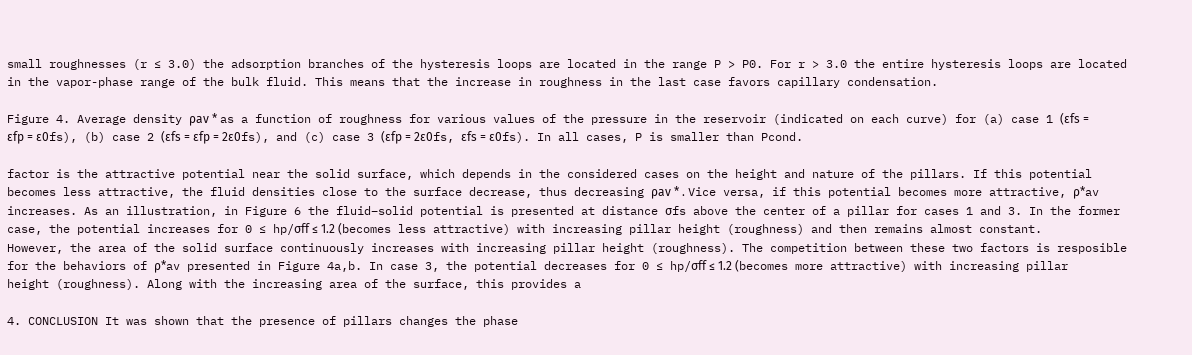small roughnesses (r ≤ 3.0) the adsorption branches of the hysteresis loops are located in the range P > P0. For r > 3.0 the entire hysteresis loops are located in the vapor-phase range of the bulk fluid. This means that the increase in roughness in the last case favors capillary condensation.

Figure 4. Average density ρav * as a function of roughness for various values of the pressure in the reservoir (indicated on each curve) for (a) case 1 (εfs = εfp = ε0fs), (b) case 2 (εfs = εfp = 2ε0fs), and (c) case 3 (εfp = 2ε0fs, εfs = ε0fs). In all cases, P is smaller than Pcond.

factor is the attractive potential near the solid surface, which depends in the considered cases on the height and nature of the pillars. If this potential becomes less attractive, the fluid densities close to the surface decrease, thus decreasing ρav * . Vice versa, if this potential becomes more attractive, ρ*av increases. As an illustration, in Figure 6 the fluid−solid potential is presented at distance σfs above the center of a pillar for cases 1 and 3. In the former case, the potential increases for 0 ≤ hp/σff ≤ 1.2 (becomes less attractive) with increasing pillar height (roughness) and then remains almost constant. However, the area of the solid surface continuously increases with increasing pillar height (roughness). The competition between these two factors is resposible for the behaviors of ρ*av presented in Figure 4a,b. In case 3, the potential decreases for 0 ≤ hp/σff ≤ 1.2 (becomes more attractive) with increasing pillar height (roughness). Along with the increasing area of the surface, this provides a

4. CONCLUSION It was shown that the presence of pillars changes the phase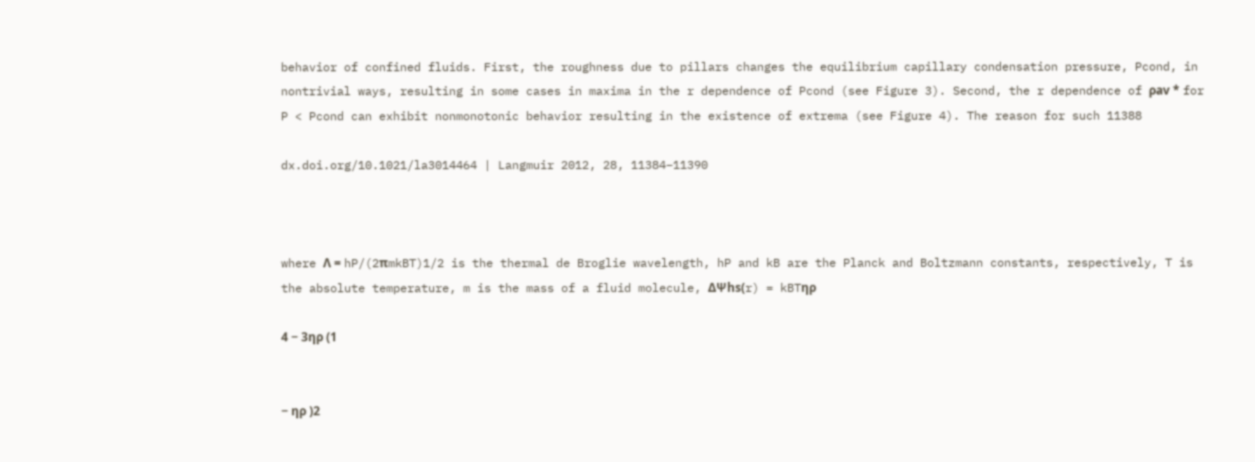behavior of confined fluids. First, the roughness due to pillars changes the equilibrium capillary condensation pressure, Pcond, in nontrivial ways, resulting in some cases in maxima in the r dependence of Pcond (see Figure 3). Second, the r dependence of ρav * for P < Pcond can exhibit nonmonotonic behavior resulting in the existence of extrema (see Figure 4). The reason for such 11388

dx.doi.org/10.1021/la3014464 | Langmuir 2012, 28, 11384−11390



where Λ = hP/(2πmkBT)1/2 is the thermal de Broglie wavelength, hP and kB are the Planck and Boltzmann constants, respectively, T is the absolute temperature, m is the mass of a fluid molecule, ΔΨhs(r) = kBTηρ

4 − 3ηρ (1


− ηρ )2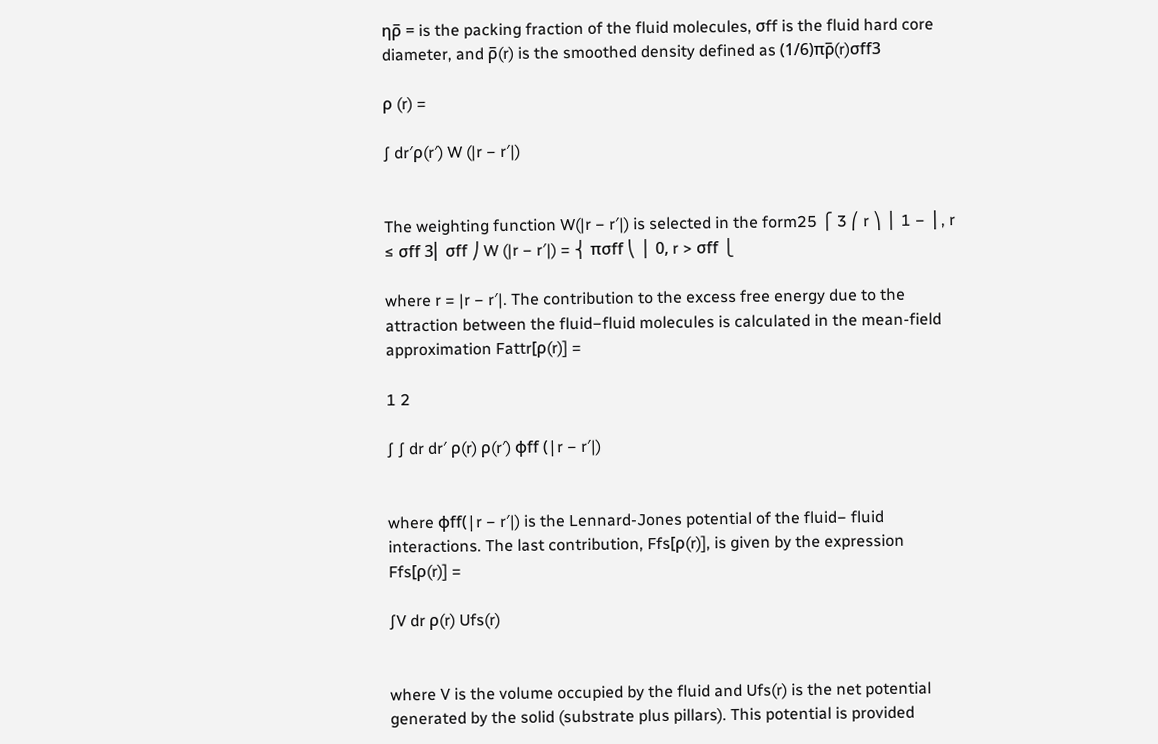ηρ̅ = is the packing fraction of the fluid molecules, σff is the fluid hard core diameter, and ρ̅(r) is the smoothed density defined as (1/6)πρ̅(r)σff3

ρ (r) =

∫ dr′ρ(r′) W (|r − r′|)


The weighting function W(|r − r′|) is selected in the form25 ⎧ 3 ⎛ r ⎞ ⎪ 1 − ⎟ , r ≤ σff 3⎜ σff ⎠ W (|r − r′|) = ⎨ πσff ⎝ ⎪ 0, r > σff ⎩

where r = |r − r′|. The contribution to the excess free energy due to the attraction between the fluid−fluid molecules is calculated in the mean-field approximation Fattr[ρ(r)] =

1 2

∫ ∫ dr dr′ ρ(r) ρ(r′) ϕff (|r − r′|)


where ϕff(|r − r′|) is the Lennard-Jones potential of the fluid− fluid interactions. The last contribution, Ffs[ρ(r)], is given by the expression Ffs[ρ(r)] =

∫V dr ρ(r) Ufs(r)


where V is the volume occupied by the fluid and Ufs(r) is the net potential generated by the solid (substrate plus pillars). This potential is provided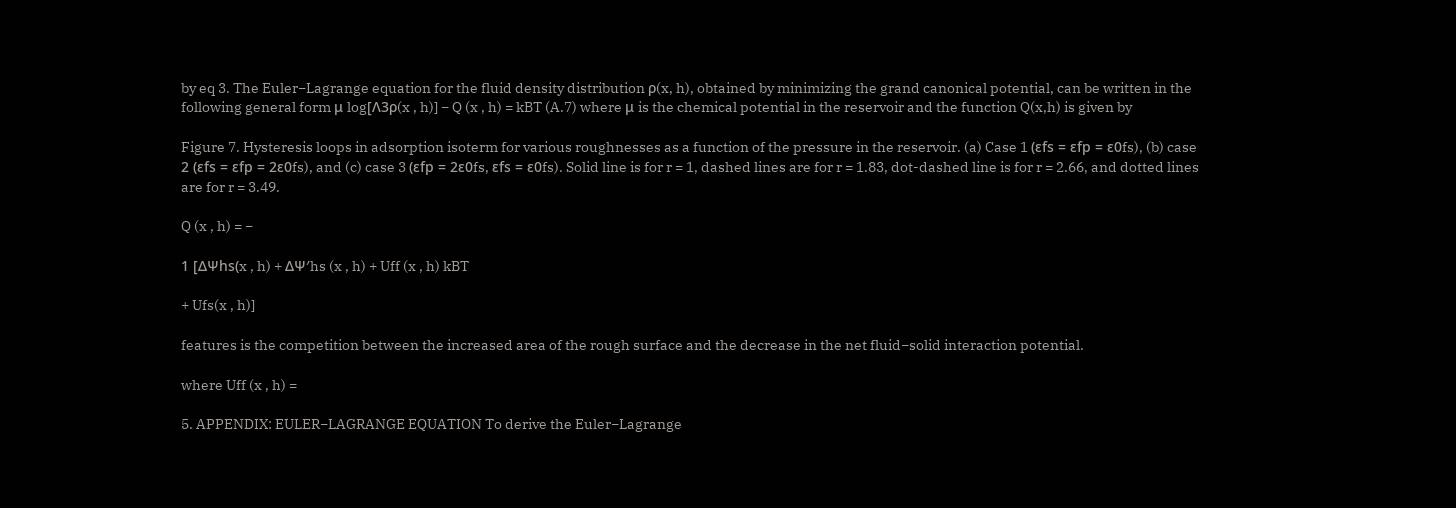by eq 3. The Euler−Lagrange equation for the fluid density distribution ρ(x, h), obtained by minimizing the grand canonical potential, can be written in the following general form μ log[Λ3ρ(x , h)] − Q (x , h) = kBT (A.7) where μ is the chemical potential in the reservoir and the function Q(x,h) is given by

Figure 7. Hysteresis loops in adsorption isoterm for various roughnesses as a function of the pressure in the reservoir. (a) Case 1 (εfs = εfp = ε0fs), (b) case 2 (εfs = εfp = 2ε0fs), and (c) case 3 (εfp = 2ε0fs, εfs = ε0fs). Solid line is for r = 1, dashed lines are for r = 1.83, dot-dashed line is for r = 2.66, and dotted lines are for r = 3.49.

Q (x , h) = −

1 [ΔΨhs(x , h) + ΔΨ′hs (x , h) + Uff (x , h) kBT

+ Ufs(x , h)]

features is the competition between the increased area of the rough surface and the decrease in the net fluid−solid interaction potential.

where Uff (x , h) =

5. APPENDIX: EULER−LAGRANGE EQUATION To derive the Euler−Lagrange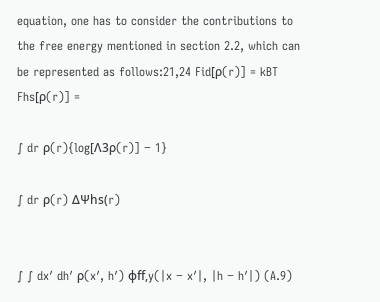equation, one has to consider the contributions to the free energy mentioned in section 2.2, which can be represented as follows:21,24 Fid[ρ(r)] = kBT Fhs[ρ(r)] =

∫ dr ρ(r){log[Λ3ρ(r)] − 1}

∫ dr ρ(r) ΔΨhs(r)


∫ ∫ dx′ dh′ ρ(x′, h′) ϕff,y(|x − x′|, |h − h′|) (A.9)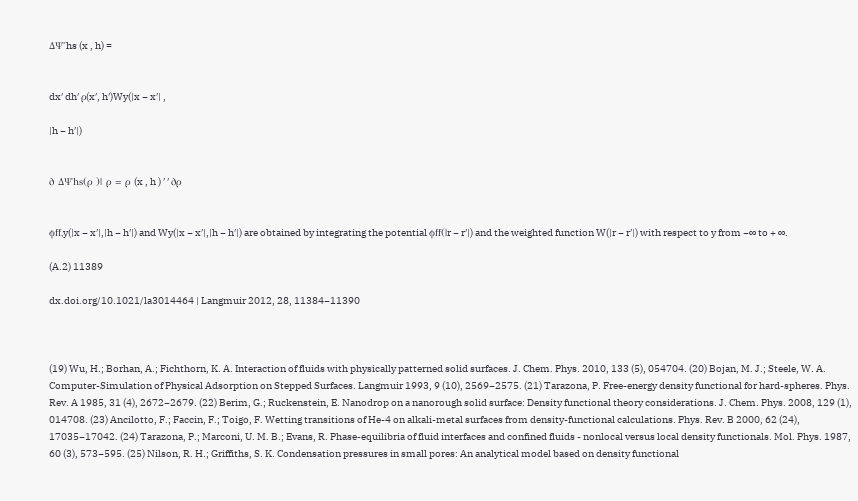ΔΨ′hs (x , h) =


dx′ dh′ ρ(x′, h′)Wy(|x − x′| ,

|h − h′|)


∂ ΔΨhs(ρ )| ρ = ρ (x , h ) ′ ′ ∂ρ


ϕff,y(|x − x′|,|h − h′|) and Wy(|x − x′|,|h − h′|) are obtained by integrating the potential ϕff(|r − r′|) and the weighted function W(|r − r′|) with respect to y from −∞ to + ∞.

(A.2) 11389

dx.doi.org/10.1021/la3014464 | Langmuir 2012, 28, 11384−11390



(19) Wu, H.; Borhan, A.; Fichthorn, K. A. Interaction of fluids with physically patterned solid surfaces. J. Chem. Phys. 2010, 133 (5), 054704. (20) Bojan, M. J.; Steele, W. A. Computer-Simulation of Physical Adsorption on Stepped Surfaces. Langmuir 1993, 9 (10), 2569−2575. (21) Tarazona, P. Free-energy density functional for hard-spheres. Phys. Rev. A 1985, 31 (4), 2672−2679. (22) Berim, G.; Ruckenstein, E. Nanodrop on a nanorough solid surface: Density functional theory considerations. J. Chem. Phys. 2008, 129 (1), 014708. (23) Ancilotto, F.; Faccin, F.; Toigo, F. Wetting transitions of He-4 on alkali-metal surfaces from density-functional calculations. Phys. Rev. B 2000, 62 (24), 17035−17042. (24) Tarazona, P.; Marconi, U. M. B.; Evans, R. Phase-equilibria of fluid interfaces and confined fluids - nonlocal versus local density functionals. Mol. Phys. 1987, 60 (3), 573−595. (25) Nilson, R. H.; Griffiths, S. K. Condensation pressures in small pores: An analytical model based on density functional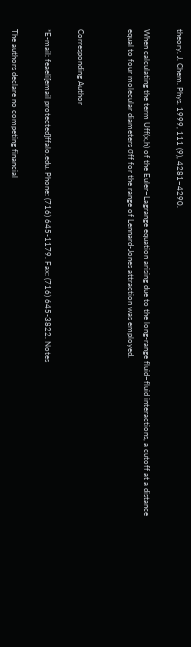theory. J. Chem. Phys. 1999, 111 (9), 4281−4290.

When calculating the term Uff(x,h) of the Euler−Lagrange equation arising due to the long-range fluid−fluid interactions, a cutoff at a distance equal to four molecular diameters σff for the range of Lennard-Jones attraction was employed.


Corresponding Author

*E-mail: feaeli[email protected]ffalo.edu. Phone: (716) 645-1179. Fax: (716) 645-3822. Notes

The authors declare no competing financial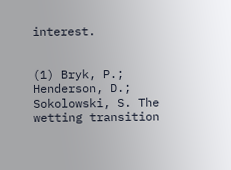interest.


(1) Bryk, P.; Henderson, D.; Sokolowski, S. The wetting transition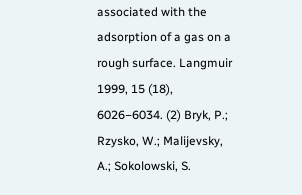associated with the adsorption of a gas on a rough surface. Langmuir 1999, 15 (18), 6026−6034. (2) Bryk, P.; Rzysko, W.; Malijevsky, A.; Sokolowski, S.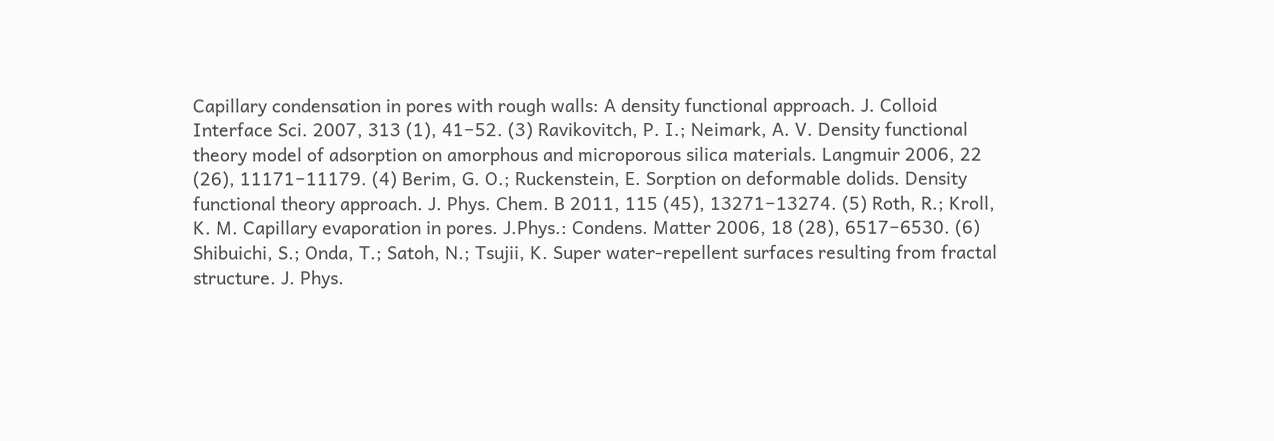Capillary condensation in pores with rough walls: A density functional approach. J. Colloid Interface Sci. 2007, 313 (1), 41−52. (3) Ravikovitch, P. I.; Neimark, A. V. Density functional theory model of adsorption on amorphous and microporous silica materials. Langmuir 2006, 22 (26), 11171−11179. (4) Berim, G. O.; Ruckenstein, E. Sorption on deformable dolids. Density functional theory approach. J. Phys. Chem. B 2011, 115 (45), 13271−13274. (5) Roth, R.; Kroll, K. M. Capillary evaporation in pores. J.Phys.: Condens. Matter 2006, 18 (28), 6517−6530. (6) Shibuichi, S.; Onda, T.; Satoh, N.; Tsujii, K. Super water-repellent surfaces resulting from fractal structure. J. Phys.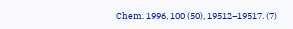Chem. 1996, 100 (50), 19512−19517. (7)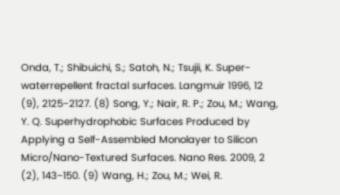Onda, T.; Shibuichi, S.; Satoh, N.; Tsujii, K. Super-waterrepellent fractal surfaces. Langmuir 1996, 12 (9), 2125−2127. (8) Song, Y.; Nair, R. P.; Zou, M.; Wang, Y. Q. Superhydrophobic Surfaces Produced by Applying a Self-Assembled Monolayer to Silicon Micro/Nano-Textured Surfaces. Nano Res. 2009, 2 (2), 143−150. (9) Wang, H.; Zou, M.; Wei, R.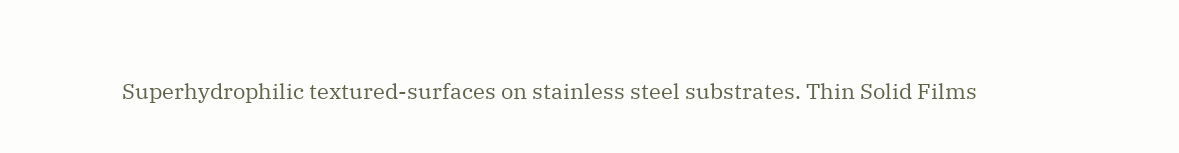Superhydrophilic textured-surfaces on stainless steel substrates. Thin Solid Films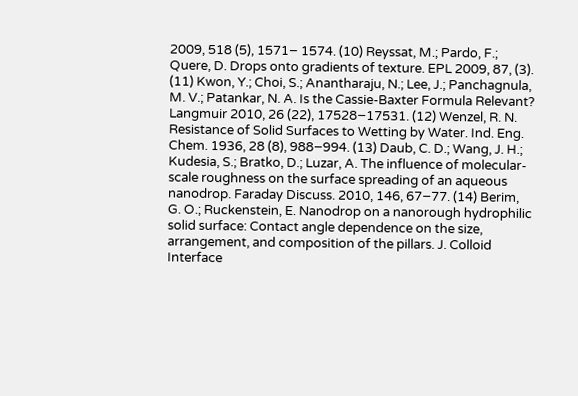2009, 518 (5), 1571− 1574. (10) Reyssat, M.; Pardo, F.; Quere, D. Drops onto gradients of texture. EPL 2009, 87, (3). (11) Kwon, Y.; Choi, S.; Anantharaju, N.; Lee, J.; Panchagnula, M. V.; Patankar, N. A. Is the Cassie-Baxter Formula Relevant? Langmuir 2010, 26 (22), 17528−17531. (12) Wenzel, R. N. Resistance of Solid Surfaces to Wetting by Water. Ind. Eng. Chem. 1936, 28 (8), 988−994. (13) Daub, C. D.; Wang, J. H.; Kudesia, S.; Bratko, D.; Luzar, A. The influence of molecular-scale roughness on the surface spreading of an aqueous nanodrop. Faraday Discuss. 2010, 146, 67−77. (14) Berim, G. O.; Ruckenstein, E. Nanodrop on a nanorough hydrophilic solid surface: Contact angle dependence on the size, arrangement, and composition of the pillars. J. Colloid Interface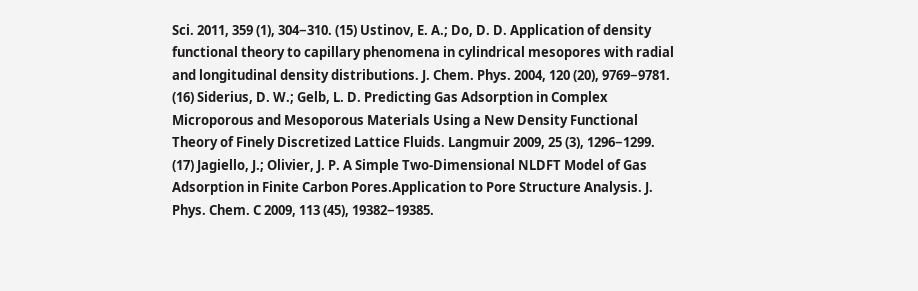Sci. 2011, 359 (1), 304−310. (15) Ustinov, E. A.; Do, D. D. Application of density functional theory to capillary phenomena in cylindrical mesopores with radial and longitudinal density distributions. J. Chem. Phys. 2004, 120 (20), 9769−9781. (16) Siderius, D. W.; Gelb, L. D. Predicting Gas Adsorption in Complex Microporous and Mesoporous Materials Using a New Density Functional Theory of Finely Discretized Lattice Fluids. Langmuir 2009, 25 (3), 1296−1299. (17) Jagiello, J.; Olivier, J. P. A Simple Two-Dimensional NLDFT Model of Gas Adsorption in Finite Carbon Pores.Application to Pore Structure Analysis. J. Phys. Chem. C 2009, 113 (45), 19382−19385.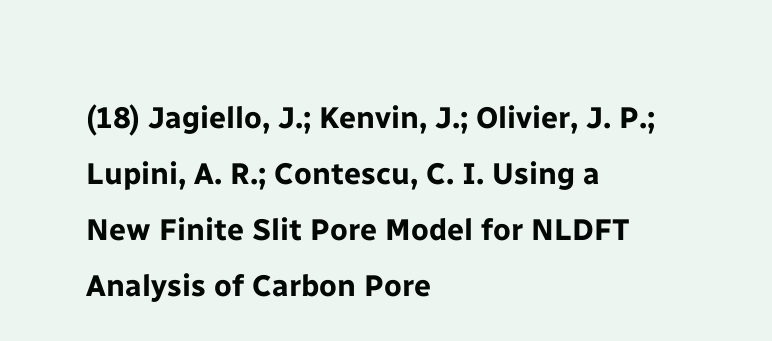(18) Jagiello, J.; Kenvin, J.; Olivier, J. P.; Lupini, A. R.; Contescu, C. I. Using a New Finite Slit Pore Model for NLDFT Analysis of Carbon Pore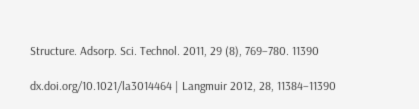Structure. Adsorp. Sci. Technol. 2011, 29 (8), 769−780. 11390

dx.doi.org/10.1021/la3014464 | Langmuir 2012, 28, 11384−11390